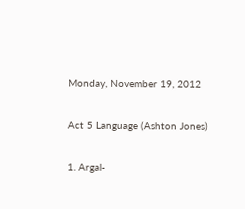Monday, November 19, 2012

Act 5 Language (Ashton Jones)

1. Argal-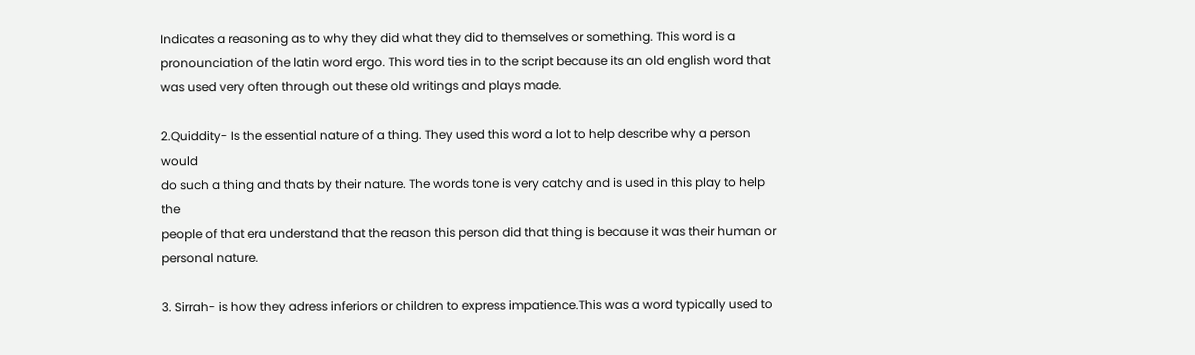Indicates a reasoning as to why they did what they did to themselves or something. This word is a pronounciation of the latin word ergo. This word ties in to the script because its an old english word that was used very often through out these old writings and plays made.

2.Quiddity- Is the essential nature of a thing. They used this word a lot to help describe why a person would
do such a thing and thats by their nature. The words tone is very catchy and is used in this play to help the
people of that era understand that the reason this person did that thing is because it was their human or
personal nature.

3. Sirrah- is how they adress inferiors or children to express impatience.This was a word typically used to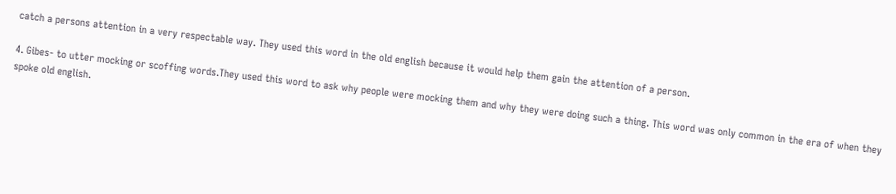catch a persons attention in a very respectable way. They used this word in the old english because it would help them gain the attention of a person.

4. Gibes- to utter mocking or scoffing words.They used this word to ask why people were mocking them and why they were doing such a thing. This word was only common in the era of when they spoke old english.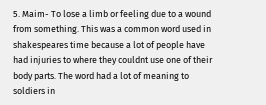5. Maim- To lose a limb or feeling due to a wound from something. This was a common word used in shakespeares time because a lot of people have had injuries to where they couldnt use one of their body parts. The word had a lot of meaning to soldiers in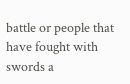battle or people that have fought with swords a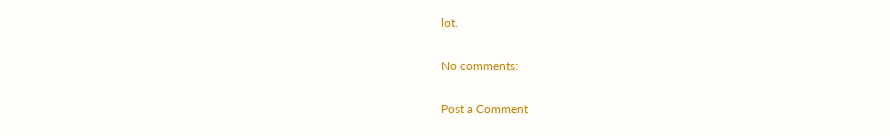lot.

No comments:

Post a Comment